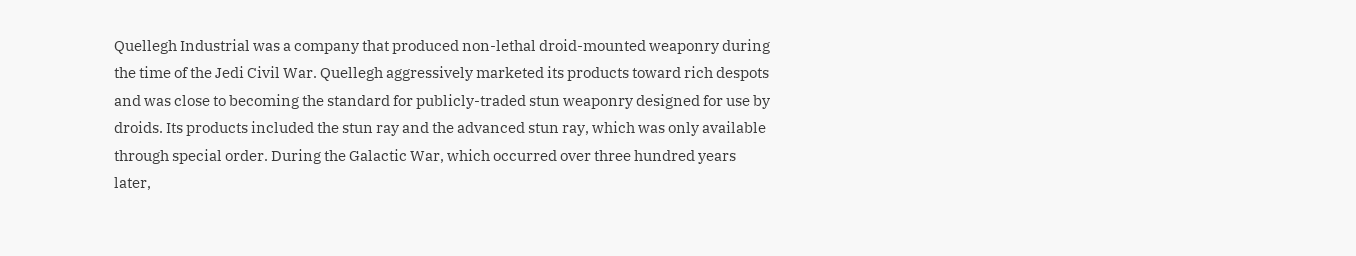Quellegh Industrial was a company that produced non-lethal droid-mounted weaponry during the time of the Jedi Civil War. Quellegh aggressively marketed its products toward rich despots and was close to becoming the standard for publicly-traded stun weaponry designed for use by droids. Its products included the stun ray and the advanced stun ray, which was only available through special order. During the Galactic War, which occurred over three hundred years later,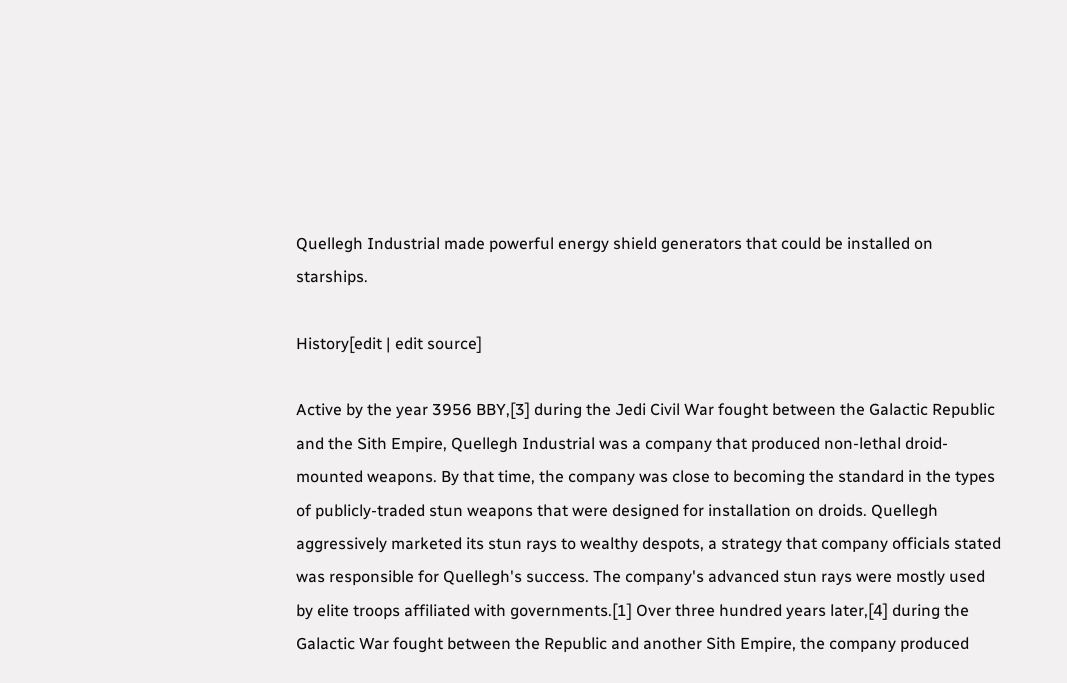Quellegh Industrial made powerful energy shield generators that could be installed on starships.

History[edit | edit source]

Active by the year 3956 BBY,[3] during the Jedi Civil War fought between the Galactic Republic and the Sith Empire, Quellegh Industrial was a company that produced non-lethal droid-mounted weapons. By that time, the company was close to becoming the standard in the types of publicly-traded stun weapons that were designed for installation on droids. Quellegh aggressively marketed its stun rays to wealthy despots, a strategy that company officials stated was responsible for Quellegh's success. The company's advanced stun rays were mostly used by elite troops affiliated with governments.[1] Over three hundred years later,[4] during the Galactic War fought between the Republic and another Sith Empire, the company produced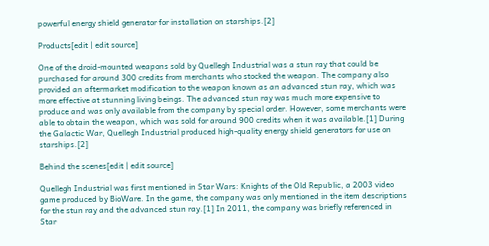powerful energy shield generator for installation on starships.[2]

Products[edit | edit source]

One of the droid-mounted weapons sold by Quellegh Industrial was a stun ray that could be purchased for around 300 credits from merchants who stocked the weapon. The company also provided an aftermarket modification to the weapon known as an advanced stun ray, which was more effective at stunning living beings. The advanced stun ray was much more expensive to produce and was only available from the company by special order. However, some merchants were able to obtain the weapon, which was sold for around 900 credits when it was available.[1] During the Galactic War, Quellegh Industrial produced high-quality energy shield generators for use on starships.[2]

Behind the scenes[edit | edit source]

Quellegh Industrial was first mentioned in Star Wars: Knights of the Old Republic, a 2003 video game produced by BioWare. In the game, the company was only mentioned in the item descriptions for the stun ray and the advanced stun ray.[1] In 2011, the company was briefly referenced in Star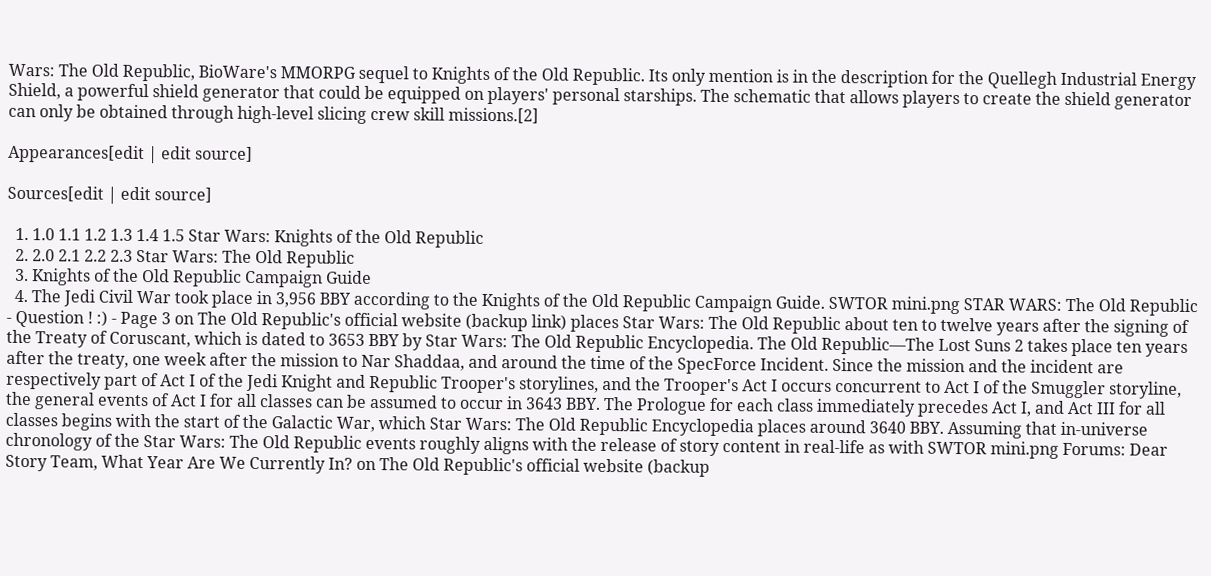Wars: The Old Republic, BioWare's MMORPG sequel to Knights of the Old Republic. Its only mention is in the description for the Quellegh Industrial Energy Shield, a powerful shield generator that could be equipped on players' personal starships. The schematic that allows players to create the shield generator can only be obtained through high-level slicing crew skill missions.[2]

Appearances[edit | edit source]

Sources[edit | edit source]

  1. 1.0 1.1 1.2 1.3 1.4 1.5 Star Wars: Knights of the Old Republic
  2. 2.0 2.1 2.2 2.3 Star Wars: The Old Republic
  3. Knights of the Old Republic Campaign Guide
  4. The Jedi Civil War took place in 3,956 BBY according to the Knights of the Old Republic Campaign Guide. SWTOR mini.png STAR WARS: The Old Republic - Question ! :) - Page 3 on The Old Republic's official website (backup link) places Star Wars: The Old Republic about ten to twelve years after the signing of the Treaty of Coruscant, which is dated to 3653 BBY by Star Wars: The Old Republic Encyclopedia. The Old Republic—The Lost Suns 2 takes place ten years after the treaty, one week after the mission to Nar Shaddaa, and around the time of the SpecForce Incident. Since the mission and the incident are respectively part of Act I of the Jedi Knight and Republic Trooper's storylines, and the Trooper's Act I occurs concurrent to Act I of the Smuggler storyline, the general events of Act I for all classes can be assumed to occur in 3643 BBY. The Prologue for each class immediately precedes Act I, and Act III for all classes begins with the start of the Galactic War, which Star Wars: The Old Republic Encyclopedia places around 3640 BBY. Assuming that in-universe chronology of the Star Wars: The Old Republic events roughly aligns with the release of story content in real-life as with SWTOR mini.png Forums: Dear Story Team, What Year Are We Currently In? on The Old Republic's official website (backup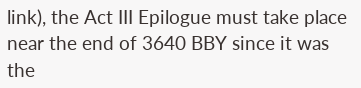link), the Act III Epilogue must take place near the end of 3640 BBY since it was the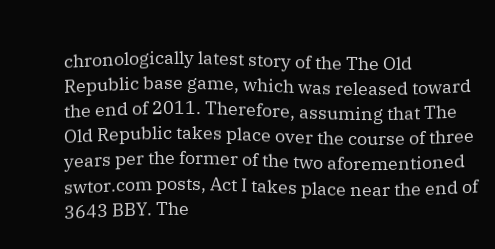chronologically latest story of the The Old Republic base game, which was released toward the end of 2011. Therefore, assuming that The Old Republic takes place over the course of three years per the former of the two aforementioned swtor.com posts, Act I takes place near the end of 3643 BBY. The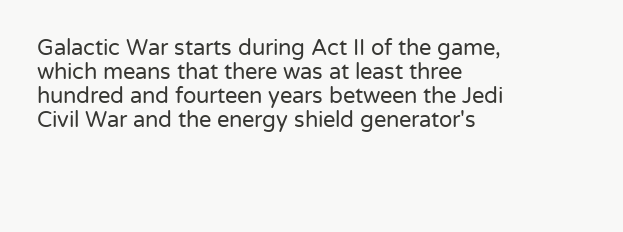Galactic War starts during Act II of the game, which means that there was at least three hundred and fourteen years between the Jedi Civil War and the energy shield generator's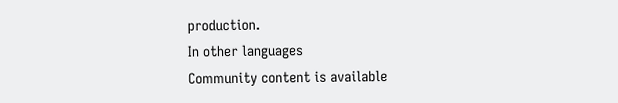production.
In other languages
Community content is available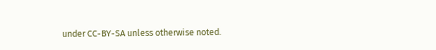under CC-BY-SA unless otherwise noted.